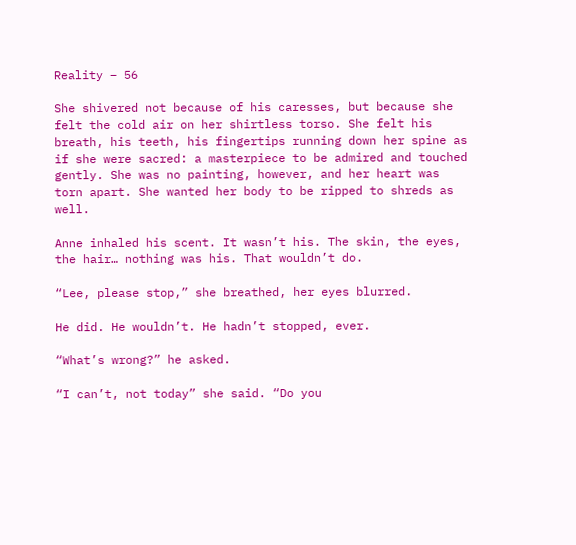Reality – 56

She shivered not because of his caresses, but because she felt the cold air on her shirtless torso. She felt his breath, his teeth, his fingertips running down her spine as if she were sacred: a masterpiece to be admired and touched gently. She was no painting, however, and her heart was torn apart. She wanted her body to be ripped to shreds as well.

Anne inhaled his scent. It wasn’t his. The skin, the eyes, the hair… nothing was his. That wouldn’t do.

“Lee, please stop,” she breathed, her eyes blurred.

He did. He wouldn’t. He hadn’t stopped, ever.

“What’s wrong?” he asked.

“I can’t, not today” she said. “Do you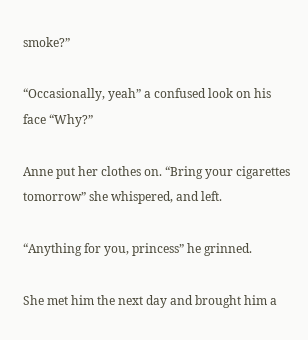smoke?”

“Occasionally, yeah” a confused look on his face “Why?”

Anne put her clothes on. “Bring your cigarettes tomorrow” she whispered, and left.

“Anything for you, princess” he grinned.

She met him the next day and brought him a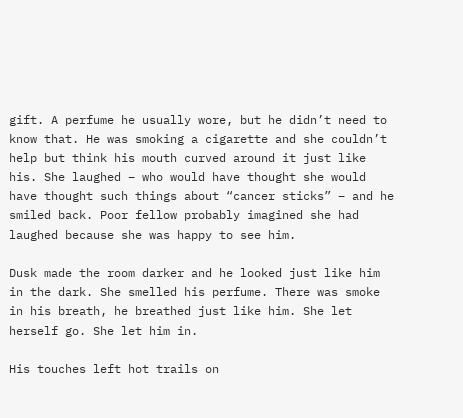gift. A perfume he usually wore, but he didn’t need to know that. He was smoking a cigarette and she couldn’t help but think his mouth curved around it just like his. She laughed – who would have thought she would have thought such things about “cancer sticks” – and he smiled back. Poor fellow probably imagined she had laughed because she was happy to see him.

Dusk made the room darker and he looked just like him in the dark. She smelled his perfume. There was smoke in his breath, he breathed just like him. She let herself go. She let him in.

His touches left hot trails on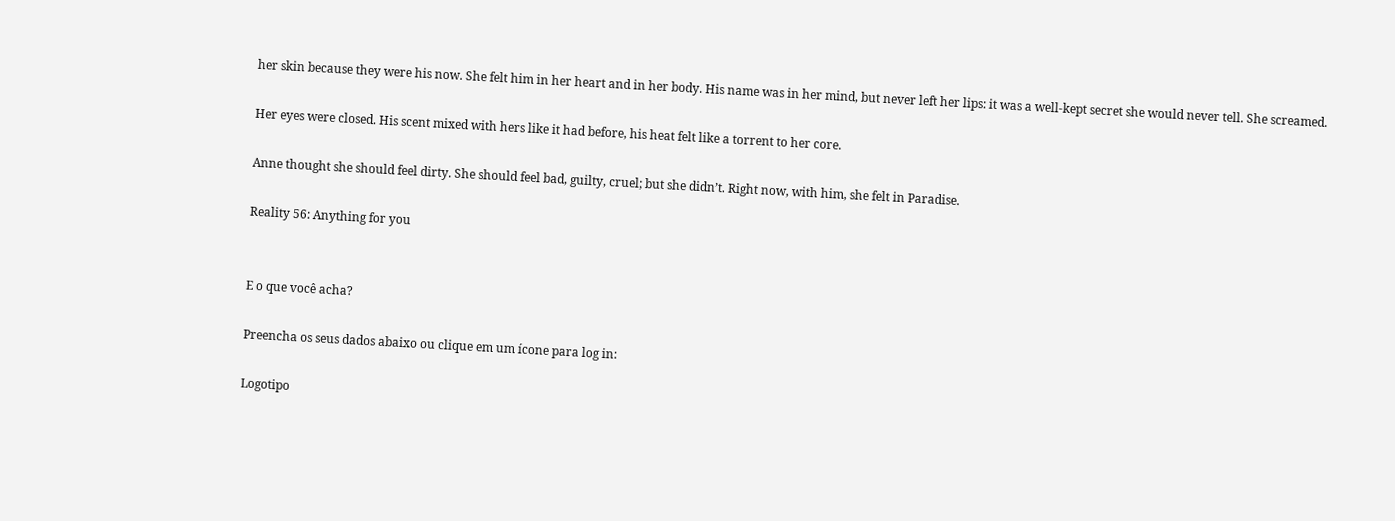her skin because they were his now. She felt him in her heart and in her body. His name was in her mind, but never left her lips: it was a well-kept secret she would never tell. She screamed.

Her eyes were closed. His scent mixed with hers like it had before, his heat felt like a torrent to her core.

Anne thought she should feel dirty. She should feel bad, guilty, cruel; but she didn’t. Right now, with him, she felt in Paradise.

Reality 56: Anything for you


E o que você acha?

Preencha os seus dados abaixo ou clique em um ícone para log in:

Logotipo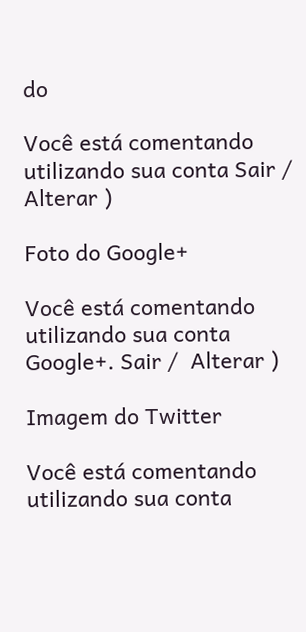do

Você está comentando utilizando sua conta Sair /  Alterar )

Foto do Google+

Você está comentando utilizando sua conta Google+. Sair /  Alterar )

Imagem do Twitter

Você está comentando utilizando sua conta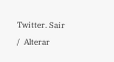Twitter. Sair /  Alterar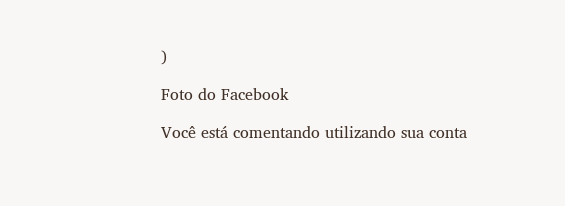)

Foto do Facebook

Você está comentando utilizando sua conta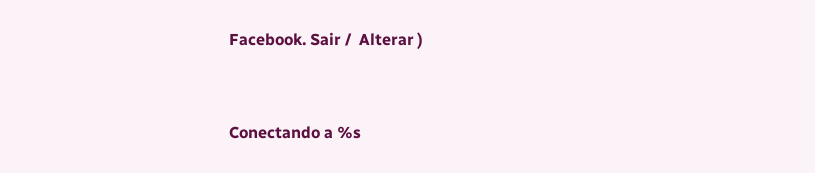Facebook. Sair /  Alterar )


Conectando a %s